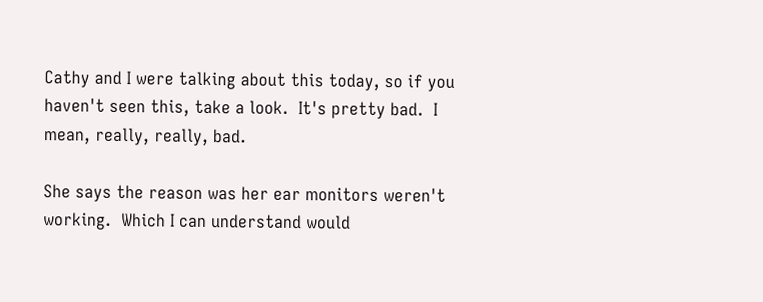Cathy and I were talking about this today, so if you haven't seen this, take a look.  It's pretty bad.  I mean, really, really, bad.

She says the reason was her ear monitors weren't working.  Which I can understand would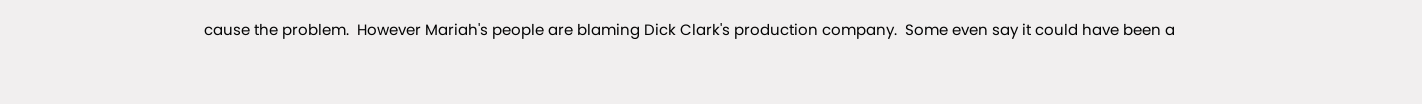cause the problem.  However Mariah's people are blaming Dick Clark's production company.  Some even say it could have been a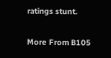ratings stunt.

More From B105